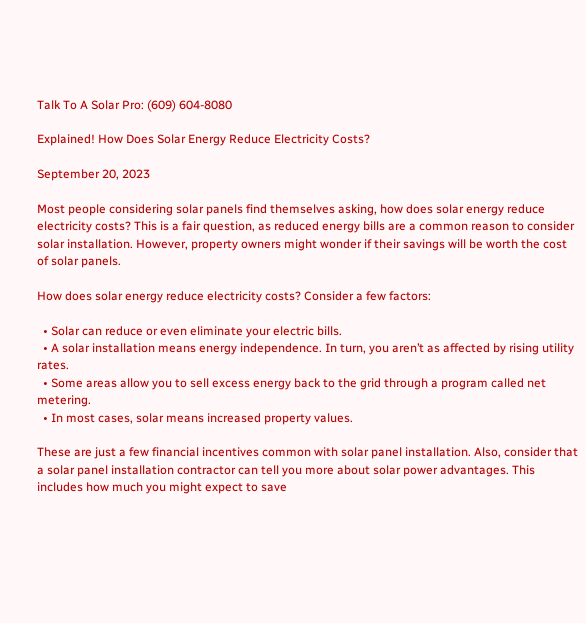Talk To A Solar Pro: (609) 604-8080

Explained! How Does Solar Energy Reduce Electricity Costs?

September 20, 2023

Most people considering solar panels find themselves asking, how does solar energy reduce electricity costs? This is a fair question, as reduced energy bills are a common reason to consider solar installation. However, property owners might wonder if their savings will be worth the cost of solar panels.

How does solar energy reduce electricity costs? Consider a few factors:

  • Solar can reduce or even eliminate your electric bills.
  • A solar installation means energy independence. In turn, you aren’t as affected by rising utility rates.
  • Some areas allow you to sell excess energy back to the grid through a program called net metering.
  • In most cases, solar means increased property values.

These are just a few financial incentives common with solar panel installation. Also, consider that a solar panel installation contractor can tell you more about solar power advantages. This includes how much you might expect to save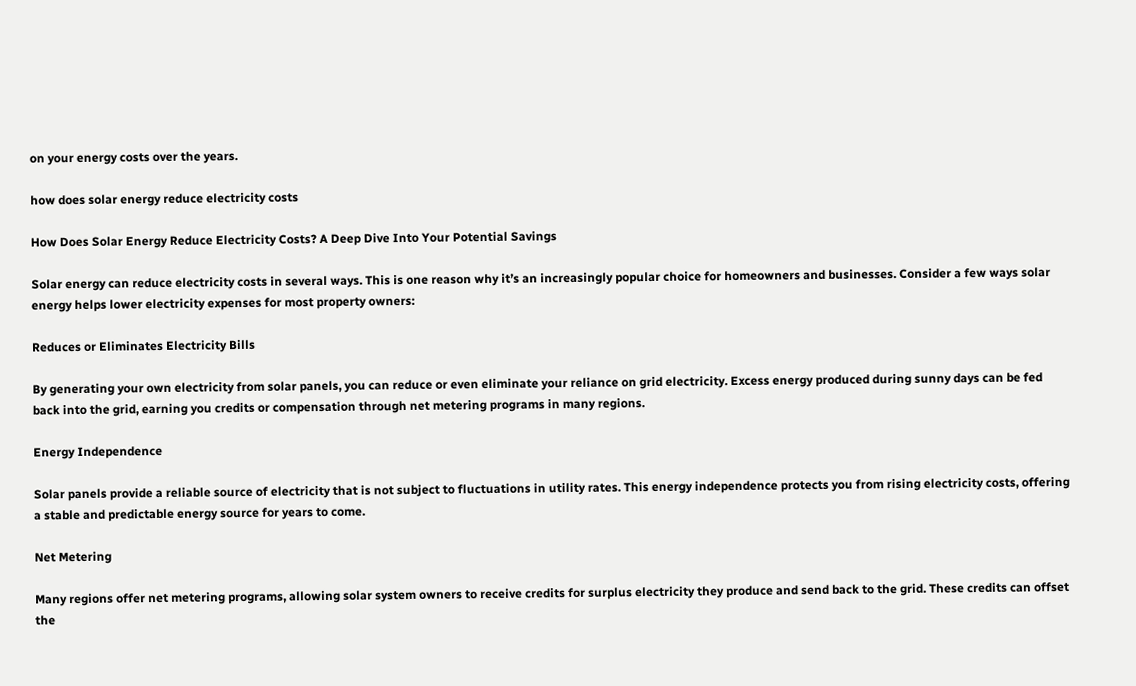on your energy costs over the years.

how does solar energy reduce electricity costs

How Does Solar Energy Reduce Electricity Costs? A Deep Dive Into Your Potential Savings

Solar energy can reduce electricity costs in several ways. This is one reason why it’s an increasingly popular choice for homeowners and businesses. Consider a few ways solar energy helps lower electricity expenses for most property owners:

Reduces or Eliminates Electricity Bills

By generating your own electricity from solar panels, you can reduce or even eliminate your reliance on grid electricity. Excess energy produced during sunny days can be fed back into the grid, earning you credits or compensation through net metering programs in many regions.

Energy Independence

Solar panels provide a reliable source of electricity that is not subject to fluctuations in utility rates. This energy independence protects you from rising electricity costs, offering a stable and predictable energy source for years to come.

Net Metering

Many regions offer net metering programs, allowing solar system owners to receive credits for surplus electricity they produce and send back to the grid. These credits can offset the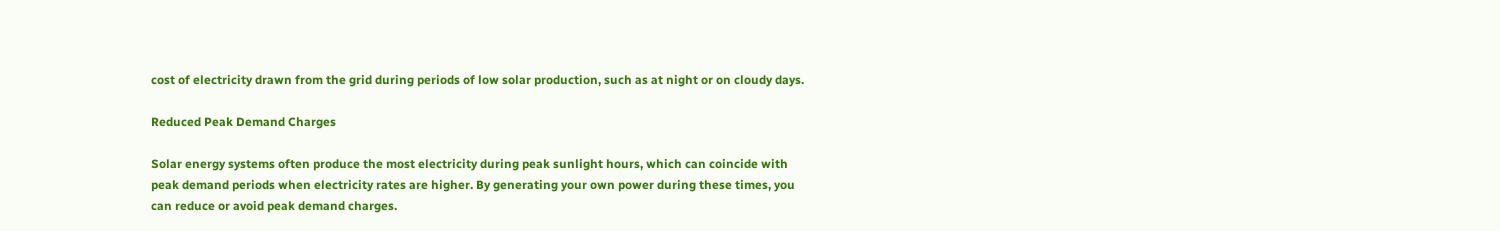cost of electricity drawn from the grid during periods of low solar production, such as at night or on cloudy days.

Reduced Peak Demand Charges

Solar energy systems often produce the most electricity during peak sunlight hours, which can coincide with peak demand periods when electricity rates are higher. By generating your own power during these times, you can reduce or avoid peak demand charges.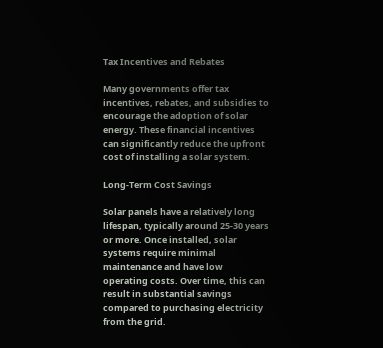Tax Incentives and Rebates

Many governments offer tax incentives, rebates, and subsidies to encourage the adoption of solar energy. These financial incentives can significantly reduce the upfront cost of installing a solar system.

Long-Term Cost Savings

Solar panels have a relatively long lifespan, typically around 25-30 years or more. Once installed, solar systems require minimal maintenance and have low operating costs. Over time, this can result in substantial savings compared to purchasing electricity from the grid.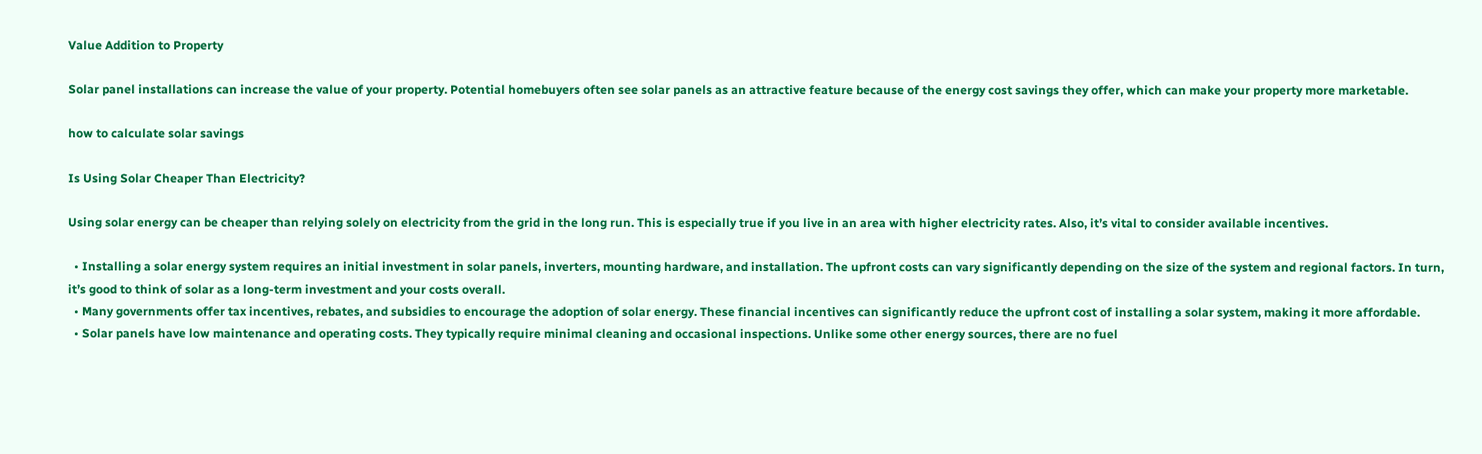Value Addition to Property

Solar panel installations can increase the value of your property. Potential homebuyers often see solar panels as an attractive feature because of the energy cost savings they offer, which can make your property more marketable.

how to calculate solar savings

Is Using Solar Cheaper Than Electricity?

Using solar energy can be cheaper than relying solely on electricity from the grid in the long run. This is especially true if you live in an area with higher electricity rates. Also, it’s vital to consider available incentives.

  • Installing a solar energy system requires an initial investment in solar panels, inverters, mounting hardware, and installation. The upfront costs can vary significantly depending on the size of the system and regional factors. In turn, it’s good to think of solar as a long-term investment and your costs overall.
  • Many governments offer tax incentives, rebates, and subsidies to encourage the adoption of solar energy. These financial incentives can significantly reduce the upfront cost of installing a solar system, making it more affordable.
  • Solar panels have low maintenance and operating costs. They typically require minimal cleaning and occasional inspections. Unlike some other energy sources, there are no fuel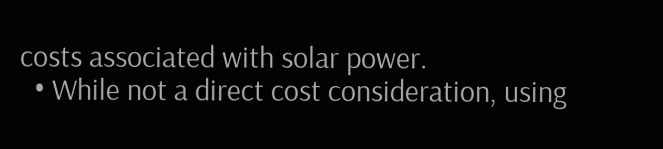costs associated with solar power.
  • While not a direct cost consideration, using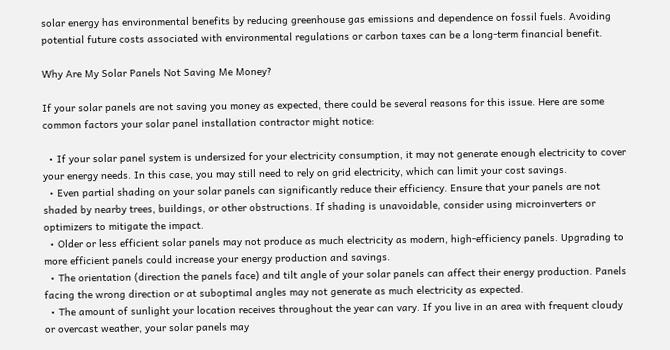solar energy has environmental benefits by reducing greenhouse gas emissions and dependence on fossil fuels. Avoiding potential future costs associated with environmental regulations or carbon taxes can be a long-term financial benefit.

Why Are My Solar Panels Not Saving Me Money?

If your solar panels are not saving you money as expected, there could be several reasons for this issue. Here are some common factors your solar panel installation contractor might notice:

  • If your solar panel system is undersized for your electricity consumption, it may not generate enough electricity to cover your energy needs. In this case, you may still need to rely on grid electricity, which can limit your cost savings.
  • Even partial shading on your solar panels can significantly reduce their efficiency. Ensure that your panels are not shaded by nearby trees, buildings, or other obstructions. If shading is unavoidable, consider using microinverters or optimizers to mitigate the impact.
  • Older or less efficient solar panels may not produce as much electricity as modern, high-efficiency panels. Upgrading to more efficient panels could increase your energy production and savings.
  • The orientation (direction the panels face) and tilt angle of your solar panels can affect their energy production. Panels facing the wrong direction or at suboptimal angles may not generate as much electricity as expected.
  • The amount of sunlight your location receives throughout the year can vary. If you live in an area with frequent cloudy or overcast weather, your solar panels may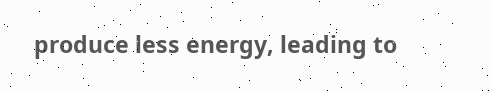produce less energy, leading to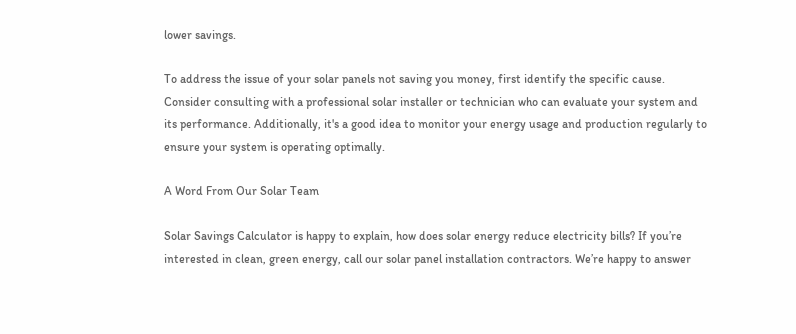lower savings.

To address the issue of your solar panels not saving you money, first identify the specific cause. Consider consulting with a professional solar installer or technician who can evaluate your system and its performance. Additionally, it's a good idea to monitor your energy usage and production regularly to ensure your system is operating optimally.

A Word From Our Solar Team

Solar Savings Calculator is happy to explain, how does solar energy reduce electricity bills? If you’re interested in clean, green energy, call our solar panel installation contractors. We’re happy to answer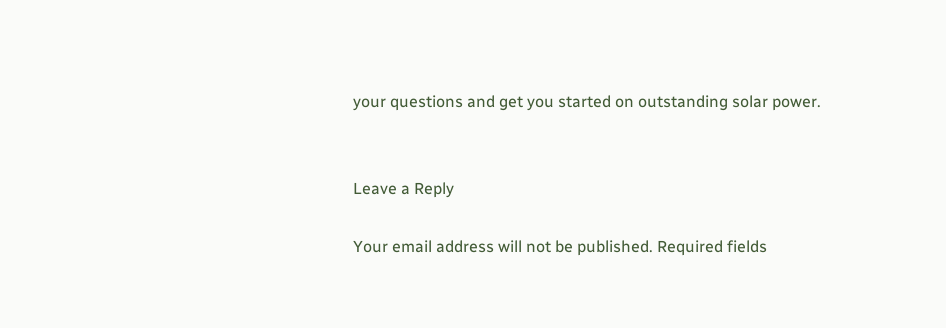your questions and get you started on outstanding solar power.


Leave a Reply

Your email address will not be published. Required fields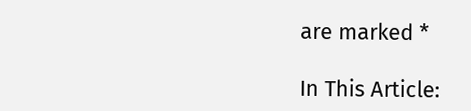are marked *

In This Article: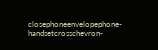closephoneenvelopephone-handsetcrosschevron-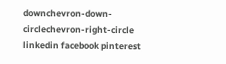downchevron-down-circlechevron-right-circle linkedin facebook pinterest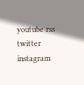youtube rss twitter instagram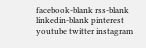facebook-blank rss-blank linkedin-blank pinterest youtube twitter instagram